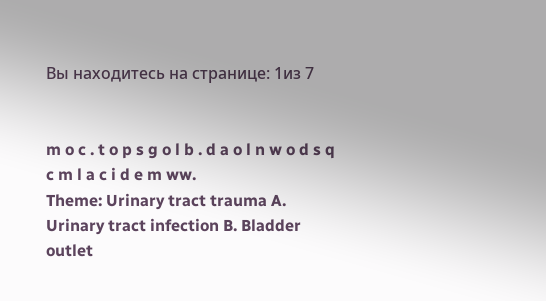Вы находитесь на странице: 1из 7


m o c . t o p s g o l b . d a o l n w o d s q c m l a c i d e m ww.
Theme: Urinary tract trauma A. Urinary tract infection B. Bladder outlet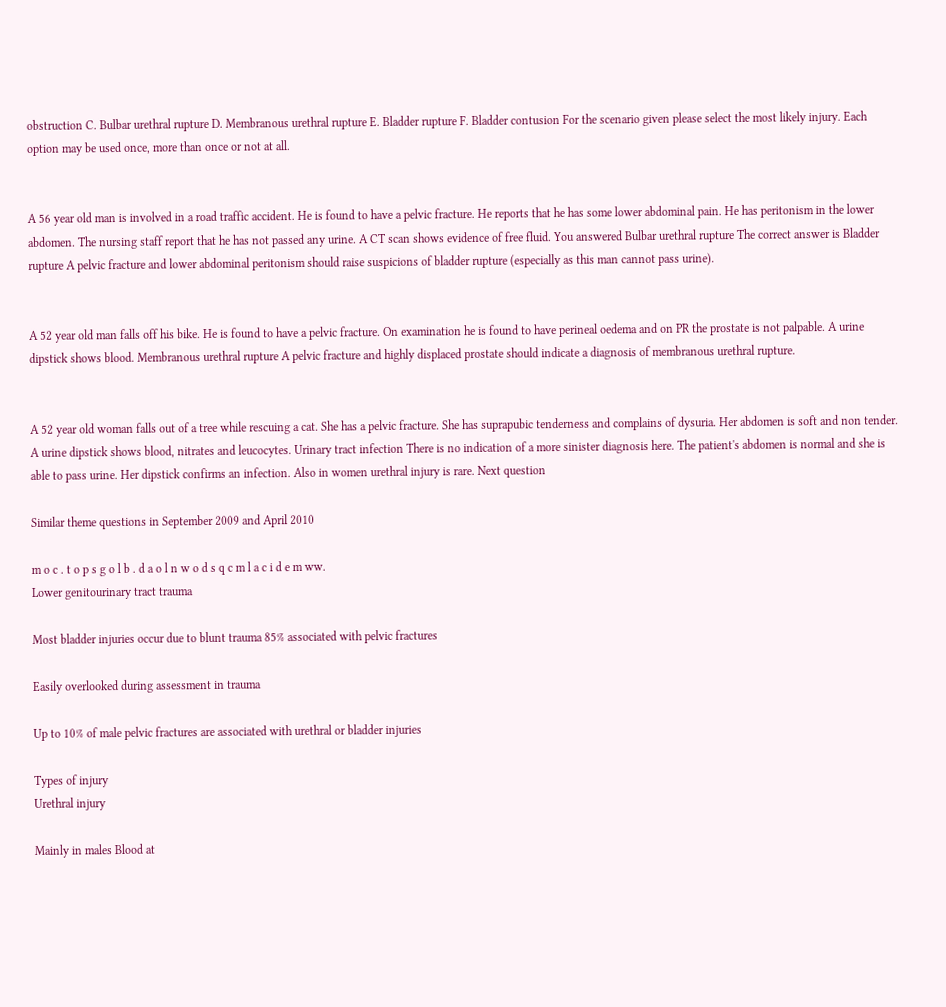obstruction C. Bulbar urethral rupture D. Membranous urethral rupture E. Bladder rupture F. Bladder contusion For the scenario given please select the most likely injury. Each option may be used once, more than once or not at all.


A 56 year old man is involved in a road traffic accident. He is found to have a pelvic fracture. He reports that he has some lower abdominal pain. He has peritonism in the lower abdomen. The nursing staff report that he has not passed any urine. A CT scan shows evidence of free fluid. You answered Bulbar urethral rupture The correct answer is Bladder rupture A pelvic fracture and lower abdominal peritonism should raise suspicions of bladder rupture (especially as this man cannot pass urine).


A 52 year old man falls off his bike. He is found to have a pelvic fracture. On examination he is found to have perineal oedema and on PR the prostate is not palpable. A urine dipstick shows blood. Membranous urethral rupture A pelvic fracture and highly displaced prostate should indicate a diagnosis of membranous urethral rupture.


A 52 year old woman falls out of a tree while rescuing a cat. She has a pelvic fracture. She has suprapubic tenderness and complains of dysuria. Her abdomen is soft and non tender. A urine dipstick shows blood, nitrates and leucocytes. Urinary tract infection There is no indication of a more sinister diagnosis here. The patient's abdomen is normal and she is able to pass urine. Her dipstick confirms an infection. Also in women urethral injury is rare. Next question

Similar theme questions in September 2009 and April 2010

m o c . t o p s g o l b . d a o l n w o d s q c m l a c i d e m ww.
Lower genitourinary tract trauma

Most bladder injuries occur due to blunt trauma 85% associated with pelvic fractures

Easily overlooked during assessment in trauma

Up to 10% of male pelvic fractures are associated with urethral or bladder injuries

Types of injury
Urethral injury

Mainly in males Blood at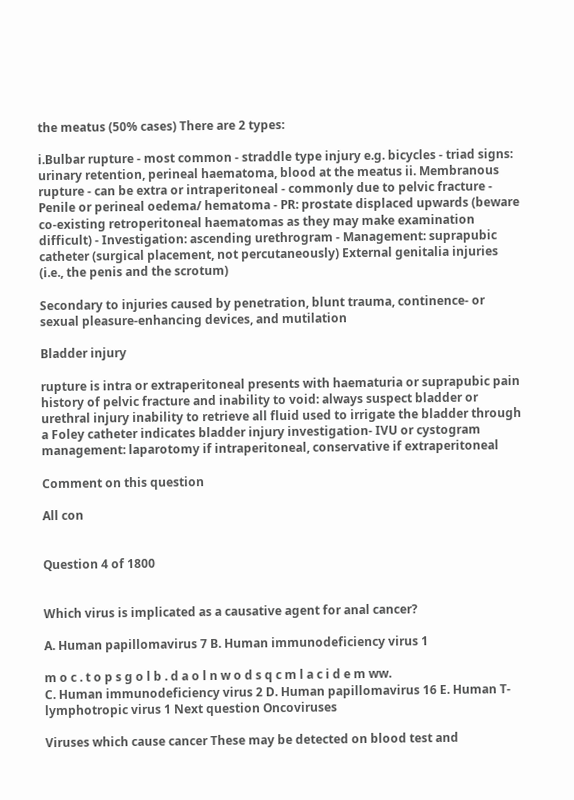the meatus (50% cases) There are 2 types:

i.Bulbar rupture - most common - straddle type injury e.g. bicycles - triad signs: urinary retention, perineal haematoma, blood at the meatus ii. Membranous rupture - can be extra or intraperitoneal - commonly due to pelvic fracture - Penile or perineal oedema/ hematoma - PR: prostate displaced upwards (beware co-existing retroperitoneal haematomas as they may make examination difficult) - Investigation: ascending urethrogram - Management: suprapubic catheter (surgical placement, not percutaneously) External genitalia injuries (i.e., the penis and the scrotum)

Secondary to injuries caused by penetration, blunt trauma, continence- or sexual pleasure-enhancing devices, and mutilation

Bladder injury

rupture is intra or extraperitoneal presents with haematuria or suprapubic pain history of pelvic fracture and inability to void: always suspect bladder or urethral injury inability to retrieve all fluid used to irrigate the bladder through a Foley catheter indicates bladder injury investigation- IVU or cystogram management: laparotomy if intraperitoneal, conservative if extraperitoneal

Comment on this question

All con


Question 4 of 1800


Which virus is implicated as a causative agent for anal cancer?

A. Human papillomavirus 7 B. Human immunodeficiency virus 1

m o c . t o p s g o l b . d a o l n w o d s q c m l a c i d e m ww.
C. Human immunodeficiency virus 2 D. Human papillomavirus 16 E. Human T-lymphotropic virus 1 Next question Oncoviruses

Viruses which cause cancer These may be detected on blood test and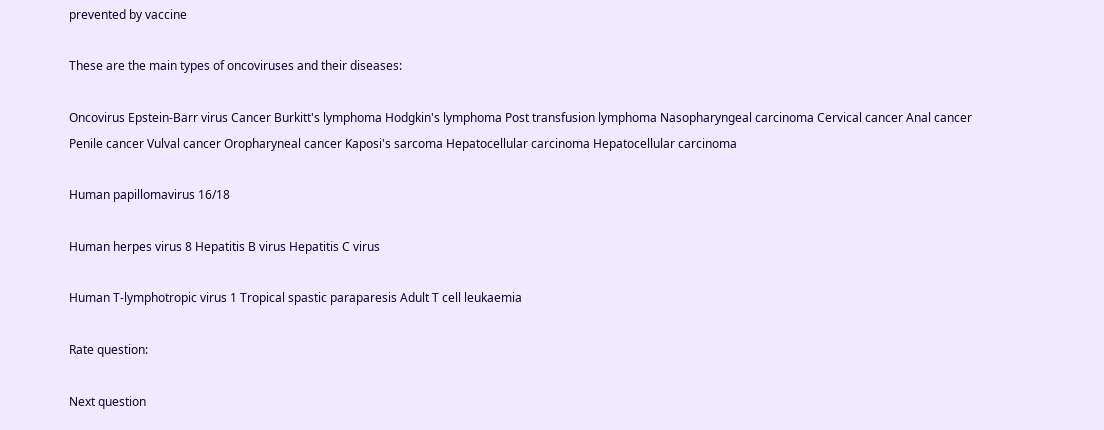prevented by vaccine

These are the main types of oncoviruses and their diseases:

Oncovirus Epstein-Barr virus Cancer Burkitt's lymphoma Hodgkin's lymphoma Post transfusion lymphoma Nasopharyngeal carcinoma Cervical cancer Anal cancer Penile cancer Vulval cancer Oropharyneal cancer Kaposi's sarcoma Hepatocellular carcinoma Hepatocellular carcinoma

Human papillomavirus 16/18

Human herpes virus 8 Hepatitis B virus Hepatitis C virus

Human T-lymphotropic virus 1 Tropical spastic paraparesis Adult T cell leukaemia

Rate question:

Next question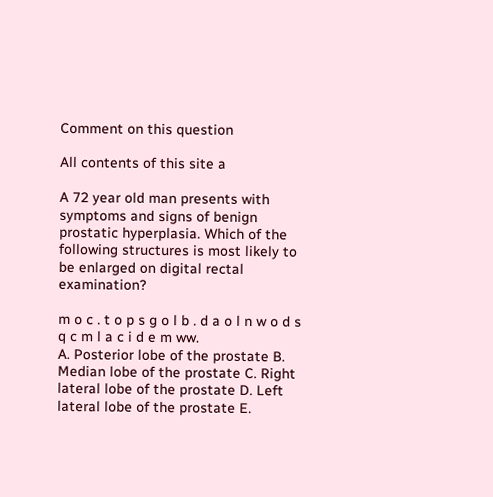Comment on this question

All contents of this site a

A 72 year old man presents with symptoms and signs of benign prostatic hyperplasia. Which of the following structures is most likely to be enlarged on digital rectal examination?

m o c . t o p s g o l b . d a o l n w o d s q c m l a c i d e m ww.
A. Posterior lobe of the prostate B. Median lobe of the prostate C. Right lateral lobe of the prostate D. Left lateral lobe of the prostate E.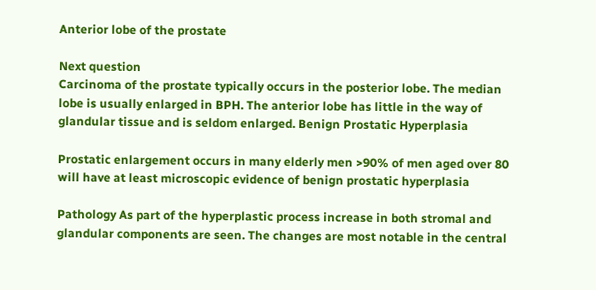Anterior lobe of the prostate

Next question
Carcinoma of the prostate typically occurs in the posterior lobe. The median lobe is usually enlarged in BPH. The anterior lobe has little in the way of glandular tissue and is seldom enlarged. Benign Prostatic Hyperplasia

Prostatic enlargement occurs in many elderly men >90% of men aged over 80 will have at least microscopic evidence of benign prostatic hyperplasia

Pathology As part of the hyperplastic process increase in both stromal and glandular components are seen. The changes are most notable in the central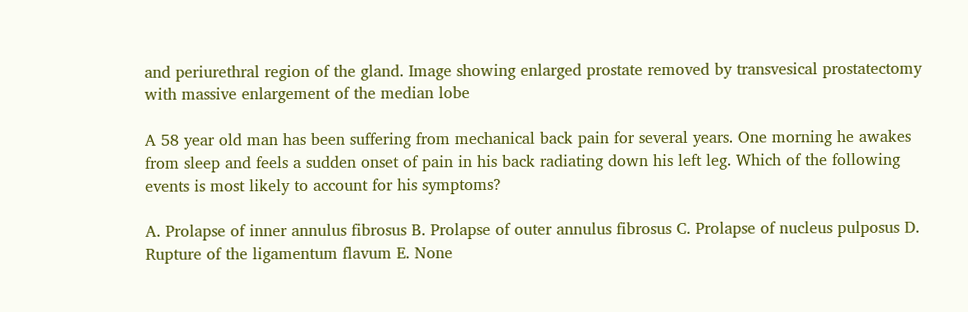and periurethral region of the gland. Image showing enlarged prostate removed by transvesical prostatectomy with massive enlargement of the median lobe

A 58 year old man has been suffering from mechanical back pain for several years. One morning he awakes from sleep and feels a sudden onset of pain in his back radiating down his left leg. Which of the following events is most likely to account for his symptoms?

A. Prolapse of inner annulus fibrosus B. Prolapse of outer annulus fibrosus C. Prolapse of nucleus pulposus D. Rupture of the ligamentum flavum E. None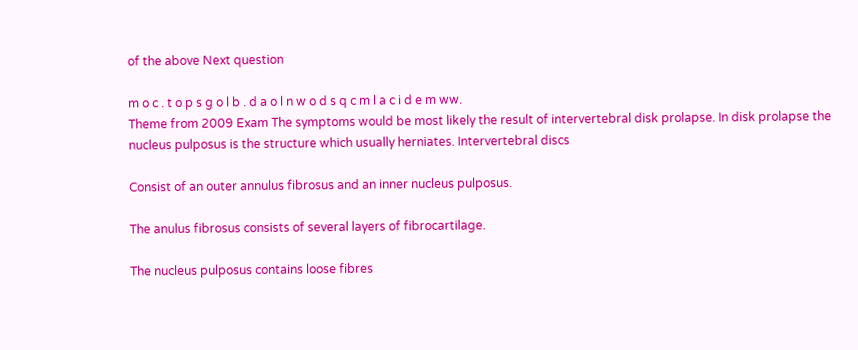of the above Next question

m o c . t o p s g o l b . d a o l n w o d s q c m l a c i d e m ww.
Theme from 2009 Exam The symptoms would be most likely the result of intervertebral disk prolapse. In disk prolapse the nucleus pulposus is the structure which usually herniates. Intervertebral discs

Consist of an outer annulus fibrosus and an inner nucleus pulposus.

The anulus fibrosus consists of several layers of fibrocartilage.

The nucleus pulposus contains loose fibres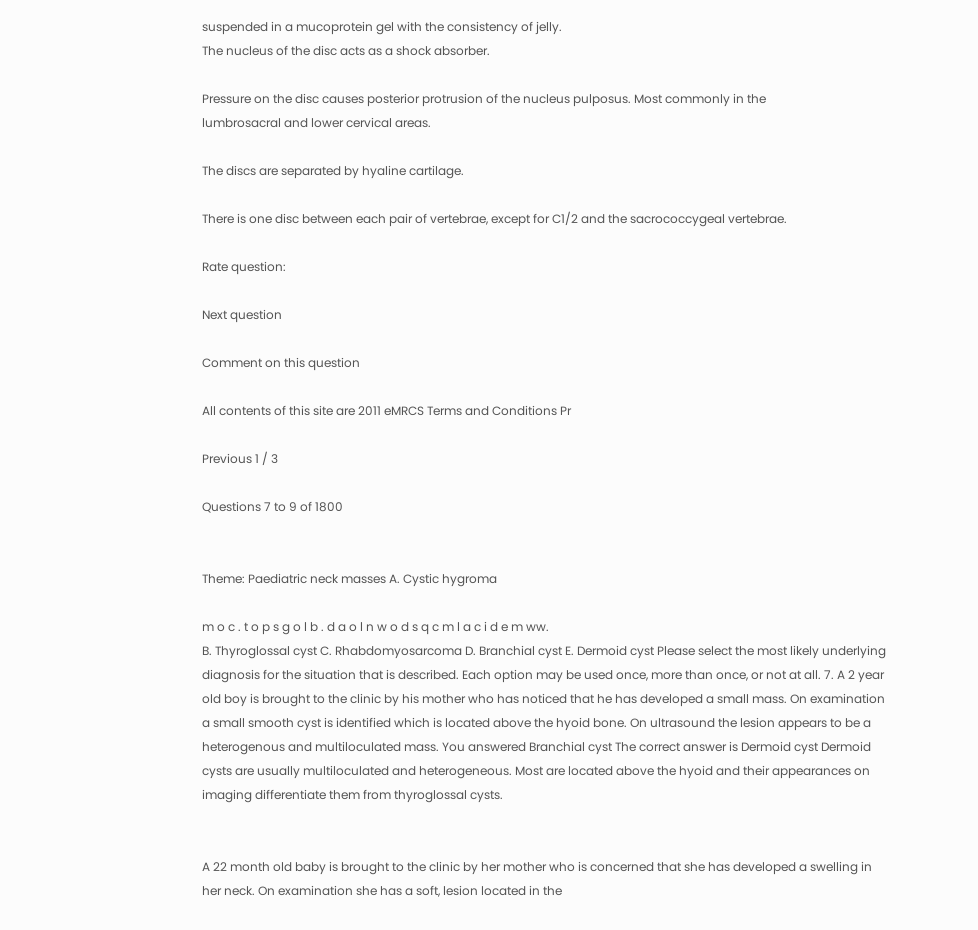suspended in a mucoprotein gel with the consistency of jelly.
The nucleus of the disc acts as a shock absorber.

Pressure on the disc causes posterior protrusion of the nucleus pulposus. Most commonly in the
lumbrosacral and lower cervical areas.

The discs are separated by hyaline cartilage.

There is one disc between each pair of vertebrae, except for C1/2 and the sacrococcygeal vertebrae.

Rate question:

Next question

Comment on this question

All contents of this site are 2011 eMRCS Terms and Conditions Pr

Previous 1 / 3

Questions 7 to 9 of 1800


Theme: Paediatric neck masses A. Cystic hygroma

m o c . t o p s g o l b . d a o l n w o d s q c m l a c i d e m ww.
B. Thyroglossal cyst C. Rhabdomyosarcoma D. Branchial cyst E. Dermoid cyst Please select the most likely underlying diagnosis for the situation that is described. Each option may be used once, more than once, or not at all. 7. A 2 year old boy is brought to the clinic by his mother who has noticed that he has developed a small mass. On examination a small smooth cyst is identified which is located above the hyoid bone. On ultrasound the lesion appears to be a heterogenous and multiloculated mass. You answered Branchial cyst The correct answer is Dermoid cyst Dermoid cysts are usually multiloculated and heterogeneous. Most are located above the hyoid and their appearances on imaging differentiate them from thyroglossal cysts.


A 22 month old baby is brought to the clinic by her mother who is concerned that she has developed a swelling in her neck. On examination she has a soft, lesion located in the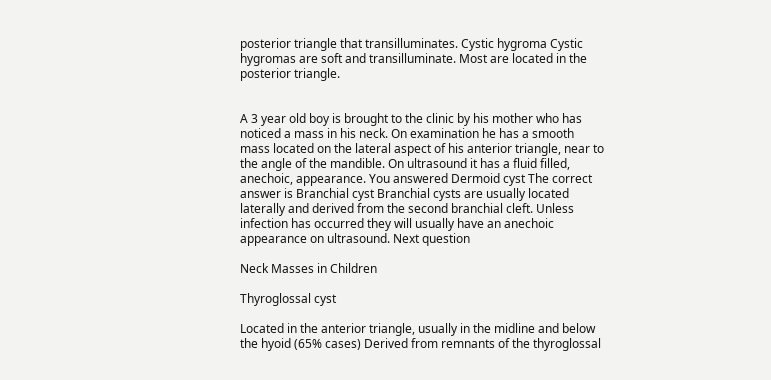posterior triangle that transilluminates. Cystic hygroma Cystic hygromas are soft and transilluminate. Most are located in the posterior triangle.


A 3 year old boy is brought to the clinic by his mother who has noticed a mass in his neck. On examination he has a smooth mass located on the lateral aspect of his anterior triangle, near to the angle of the mandible. On ultrasound it has a fluid filled, anechoic, appearance. You answered Dermoid cyst The correct answer is Branchial cyst Branchial cysts are usually located laterally and derived from the second branchial cleft. Unless infection has occurred they will usually have an anechoic appearance on ultrasound. Next question

Neck Masses in Children

Thyroglossal cyst

Located in the anterior triangle, usually in the midline and below the hyoid (65% cases) Derived from remnants of the thyroglossal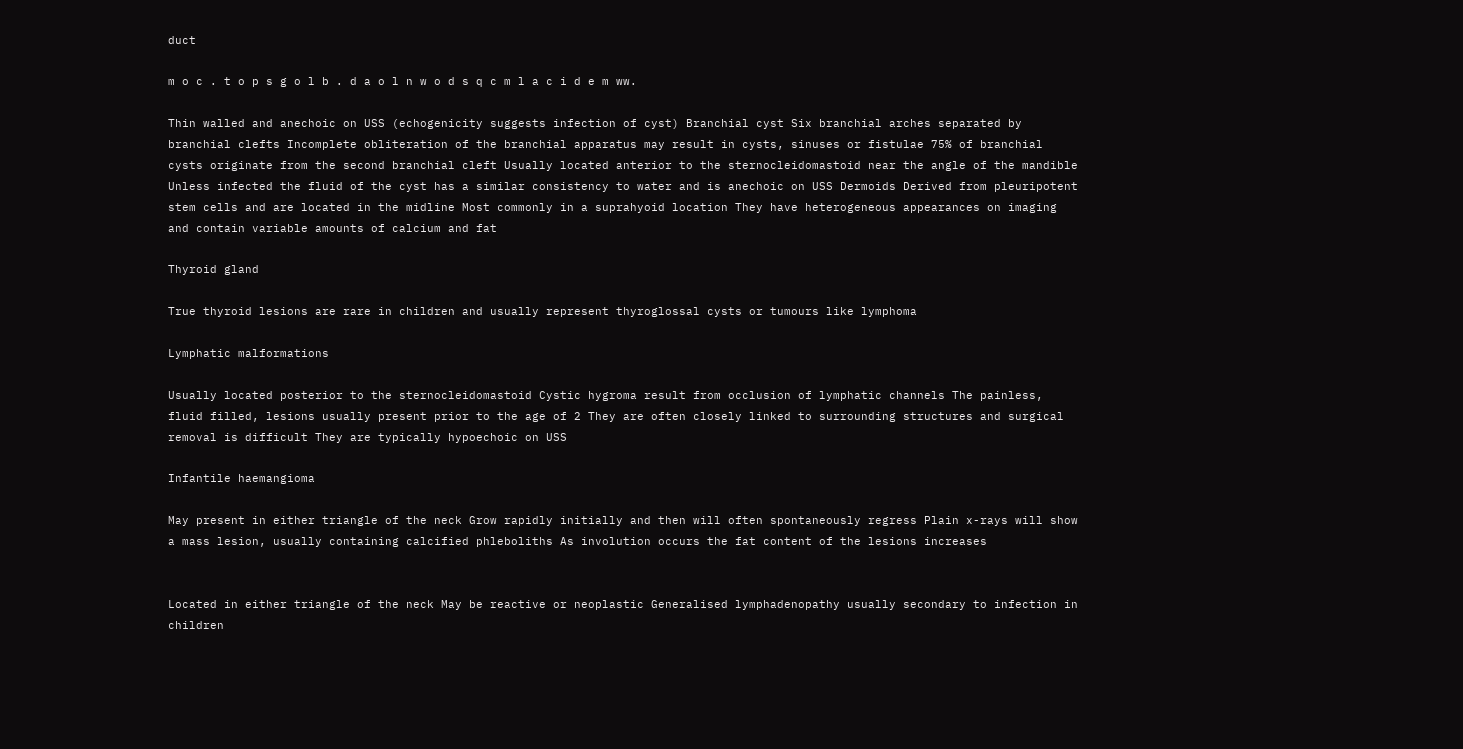duct

m o c . t o p s g o l b . d a o l n w o d s q c m l a c i d e m ww.

Thin walled and anechoic on USS (echogenicity suggests infection of cyst) Branchial cyst Six branchial arches separated by branchial clefts Incomplete obliteration of the branchial apparatus may result in cysts, sinuses or fistulae 75% of branchial cysts originate from the second branchial cleft Usually located anterior to the sternocleidomastoid near the angle of the mandible Unless infected the fluid of the cyst has a similar consistency to water and is anechoic on USS Dermoids Derived from pleuripotent stem cells and are located in the midline Most commonly in a suprahyoid location They have heterogeneous appearances on imaging and contain variable amounts of calcium and fat

Thyroid gland

True thyroid lesions are rare in children and usually represent thyroglossal cysts or tumours like lymphoma

Lymphatic malformations

Usually located posterior to the sternocleidomastoid Cystic hygroma result from occlusion of lymphatic channels The painless, fluid filled, lesions usually present prior to the age of 2 They are often closely linked to surrounding structures and surgical removal is difficult They are typically hypoechoic on USS

Infantile haemangioma

May present in either triangle of the neck Grow rapidly initially and then will often spontaneously regress Plain x-rays will show a mass lesion, usually containing calcified phleboliths As involution occurs the fat content of the lesions increases


Located in either triangle of the neck May be reactive or neoplastic Generalised lymphadenopathy usually secondary to infection in children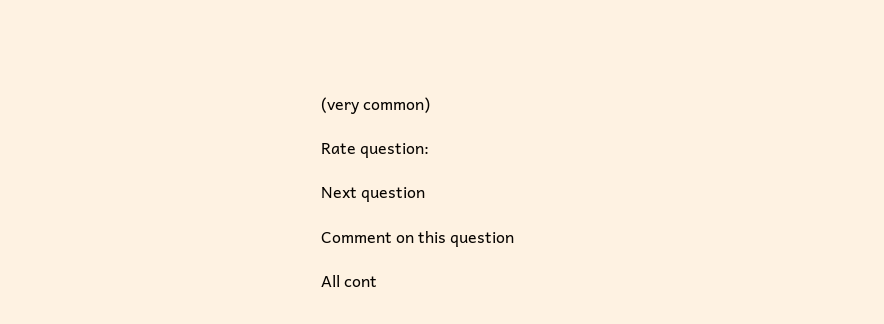(very common)

Rate question:

Next question

Comment on this question

All cont